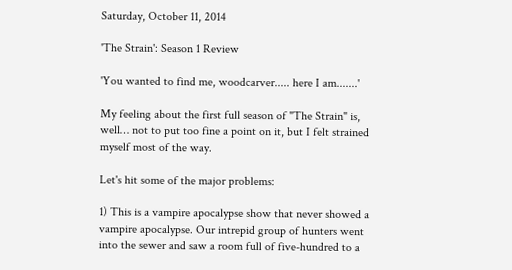Saturday, October 11, 2014

'The Strain': Season 1 Review

'You wanted to find me, woodcarver..... here I am.......'

My feeling about the first full season of "The Strain" is, well… not to put too fine a point on it, but I felt strained myself most of the way.

Let's hit some of the major problems:

1) This is a vampire apocalypse show that never showed a vampire apocalypse. Our intrepid group of hunters went into the sewer and saw a room full of five-hundred to a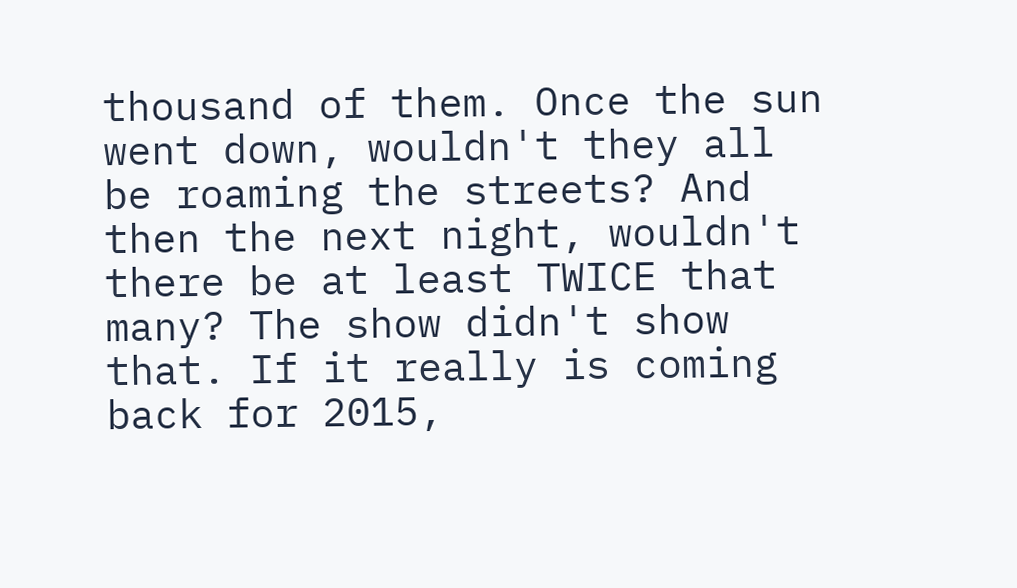thousand of them. Once the sun went down, wouldn't they all be roaming the streets? And then the next night, wouldn't there be at least TWICE that many? The show didn't show that. If it really is coming back for 2015,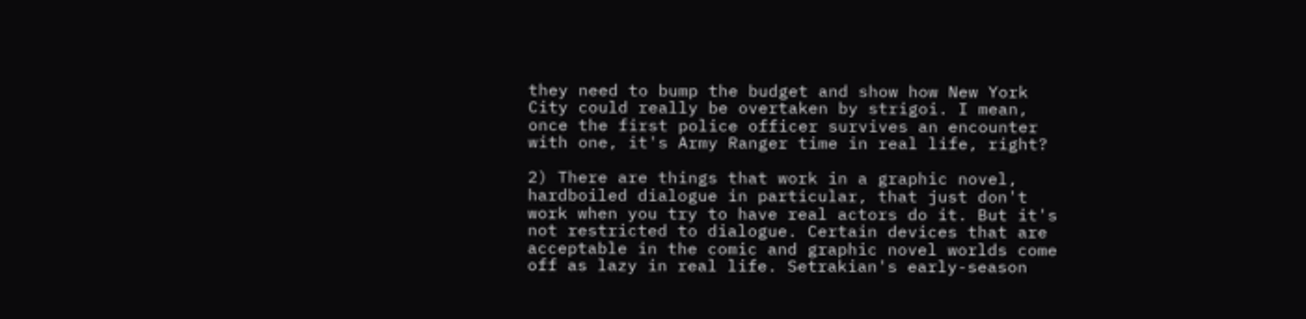they need to bump the budget and show how New York City could really be overtaken by strigoi. I mean, once the first police officer survives an encounter with one, it's Army Ranger time in real life, right?

2) There are things that work in a graphic novel, hardboiled dialogue in particular, that just don't work when you try to have real actors do it. But it's not restricted to dialogue. Certain devices that are acceptable in the comic and graphic novel worlds come off as lazy in real life. Setrakian's early-season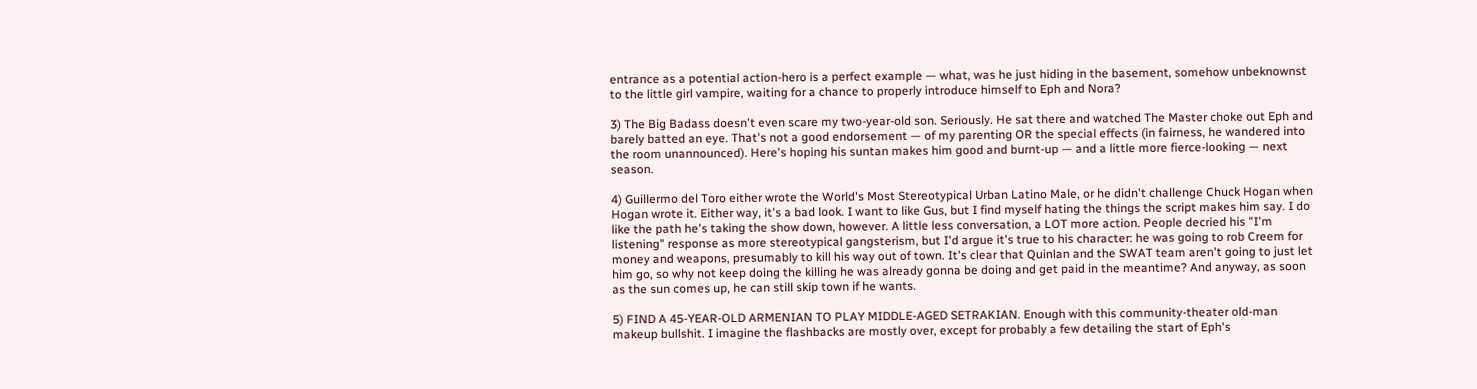entrance as a potential action-hero is a perfect example — what, was he just hiding in the basement, somehow unbeknownst to the little girl vampire, waiting for a chance to properly introduce himself to Eph and Nora?

3) The Big Badass doesn't even scare my two-year-old son. Seriously. He sat there and watched The Master choke out Eph and barely batted an eye. That's not a good endorsement — of my parenting OR the special effects (in fairness, he wandered into the room unannounced). Here's hoping his suntan makes him good and burnt-up — and a little more fierce-looking — next season.

4) Guillermo del Toro either wrote the World's Most Stereotypical Urban Latino Male, or he didn't challenge Chuck Hogan when Hogan wrote it. Either way, it's a bad look. I want to like Gus, but I find myself hating the things the script makes him say. I do like the path he's taking the show down, however. A little less conversation, a LOT more action. People decried his "I'm listening" response as more stereotypical gangsterism, but I'd argue it's true to his character: he was going to rob Creem for money and weapons, presumably to kill his way out of town. It's clear that Quinlan and the SWAT team aren't going to just let him go, so why not keep doing the killing he was already gonna be doing and get paid in the meantime? And anyway, as soon as the sun comes up, he can still skip town if he wants.

5) FIND A 45-YEAR-OLD ARMENIAN TO PLAY MIDDLE-AGED SETRAKIAN. Enough with this community-theater old-man makeup bullshit. I imagine the flashbacks are mostly over, except for probably a few detailing the start of Eph's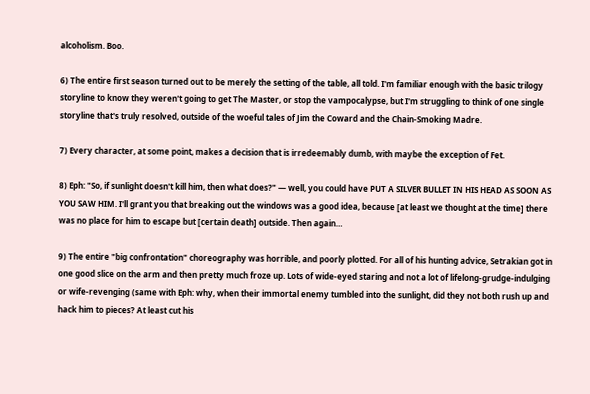alcoholism. Boo.

6) The entire first season turned out to be merely the setting of the table, all told. I'm familiar enough with the basic trilogy storyline to know they weren't going to get The Master, or stop the vampocalypse, but I'm struggling to think of one single storyline that's truly resolved, outside of the woeful tales of Jim the Coward and the Chain-Smoking Madre.

7) Every character, at some point, makes a decision that is irredeemably dumb, with maybe the exception of Fet.

8) Eph: "So, if sunlight doesn't kill him, then what does?" — well, you could have PUT A SILVER BULLET IN HIS HEAD AS SOON AS YOU SAW HIM. I'll grant you that breaking out the windows was a good idea, because [at least we thought at the time] there was no place for him to escape but [certain death] outside. Then again…

9) The entire "big confrontation" choreography was horrible, and poorly plotted. For all of his hunting advice, Setrakian got in one good slice on the arm and then pretty much froze up. Lots of wide-eyed staring and not a lot of lifelong-grudge-indulging or wife-revenging (same with Eph: why, when their immortal enemy tumbled into the sunlight, did they not both rush up and hack him to pieces? At least cut his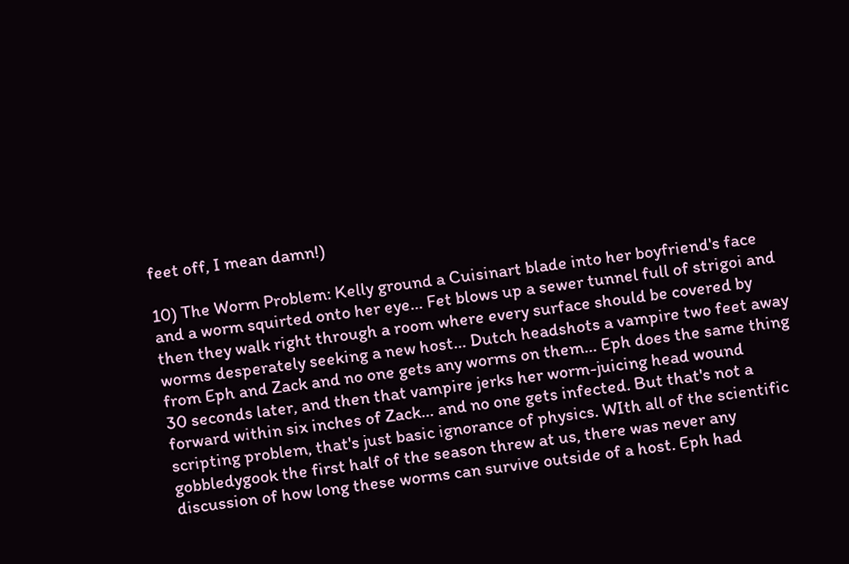feet off, I mean damn!)

10) The Worm Problem: Kelly ground a Cuisinart blade into her boyfriend's face and a worm squirted onto her eye… Fet blows up a sewer tunnel full of strigoi and then they walk right through a room where every surface should be covered by worms desperately seeking a new host… Dutch headshots a vampire two feet away from Eph and Zack and no one gets any worms on them… Eph does the same thing 30 seconds later, and then that vampire jerks her worm-juicing head wound forward within six inches of Zack… and no one gets infected. But that's not a scripting problem, that's just basic ignorance of physics. WIth all of the scientific gobbledygook the first half of the season threw at us, there was never any discussion of how long these worms can survive outside of a host. Eph had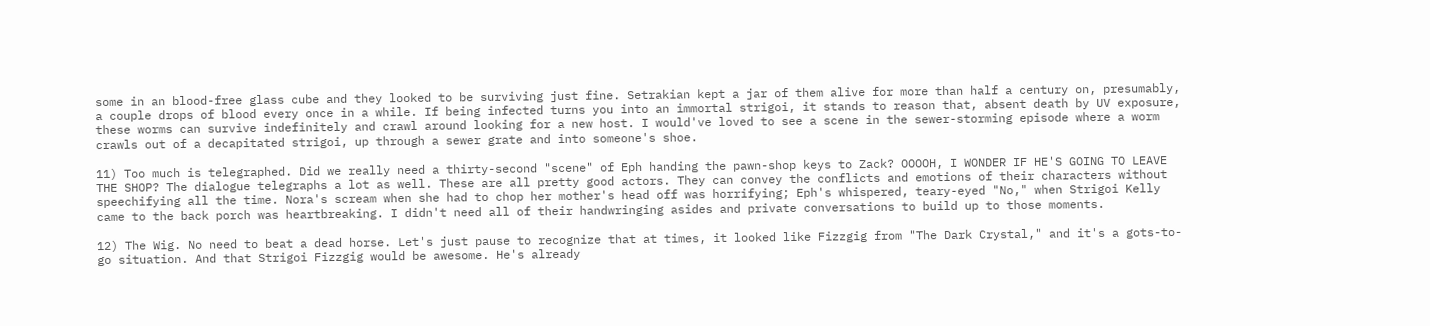some in an blood-free glass cube and they looked to be surviving just fine. Setrakian kept a jar of them alive for more than half a century on, presumably, a couple drops of blood every once in a while. If being infected turns you into an immortal strigoi, it stands to reason that, absent death by UV exposure, these worms can survive indefinitely and crawl around looking for a new host. I would've loved to see a scene in the sewer-storming episode where a worm crawls out of a decapitated strigoi, up through a sewer grate and into someone's shoe.

11) Too much is telegraphed. Did we really need a thirty-second "scene" of Eph handing the pawn-shop keys to Zack? OOOOH, I WONDER IF HE'S GOING TO LEAVE THE SHOP? The dialogue telegraphs a lot as well. These are all pretty good actors. They can convey the conflicts and emotions of their characters without speechifying all the time. Nora's scream when she had to chop her mother's head off was horrifying; Eph's whispered, teary-eyed "No," when Strigoi Kelly came to the back porch was heartbreaking. I didn't need all of their handwringing asides and private conversations to build up to those moments.

12) The Wig. No need to beat a dead horse. Let's just pause to recognize that at times, it looked like Fizzgig from "The Dark Crystal," and it's a gots-to-go situation. And that Strigoi Fizzgig would be awesome. He's already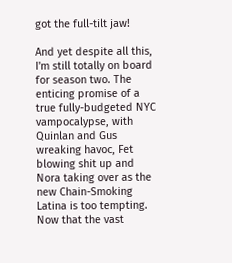got the full-tilt jaw!

And yet despite all this, I'm still totally on board for season two. The enticing promise of a true fully-budgeted NYC vampocalypse, with Quinlan and Gus wreaking havoc, Fet blowing shit up and Nora taking over as the new Chain-Smoking Latina is too tempting. Now that the vast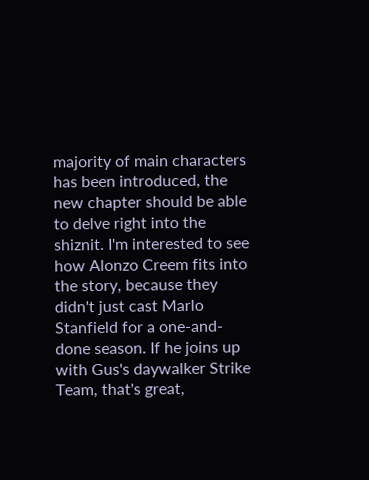majority of main characters has been introduced, the new chapter should be able to delve right into the shiznit. I'm interested to see how Alonzo Creem fits into the story, because they didn't just cast Marlo Stanfield for a one-and-done season. If he joins up with Gus's daywalker Strike Team, that's great,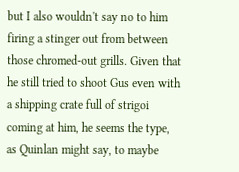but I also wouldn't say no to him firing a stinger out from between those chromed-out grills. Given that he still tried to shoot Gus even with a shipping crate full of strigoi coming at him, he seems the type, as Quinlan might say, to maybe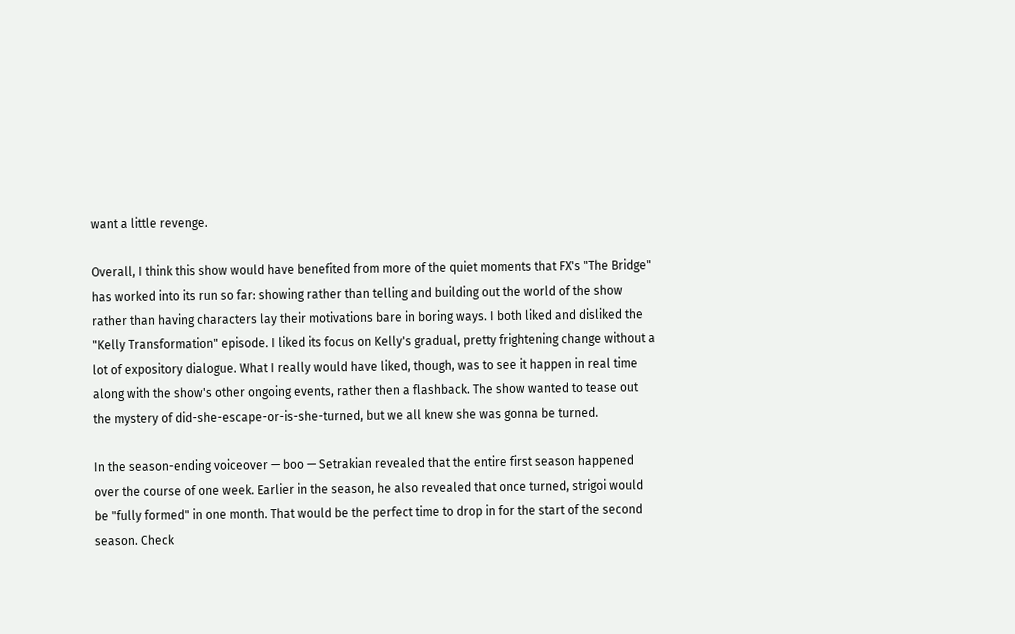want a little revenge.

Overall, I think this show would have benefited from more of the quiet moments that FX's "The Bridge" has worked into its run so far: showing rather than telling and building out the world of the show rather than having characters lay their motivations bare in boring ways. I both liked and disliked the "Kelly Transformation" episode. I liked its focus on Kelly's gradual, pretty frightening change without a lot of expository dialogue. What I really would have liked, though, was to see it happen in real time along with the show's other ongoing events, rather then a flashback. The show wanted to tease out the mystery of did-she-escape-or-is-she-turned, but we all knew she was gonna be turned.

In the season-ending voiceover — boo — Setrakian revealed that the entire first season happened over the course of one week. Earlier in the season, he also revealed that once turned, strigoi would be "fully formed" in one month. That would be the perfect time to drop in for the start of the second season. Check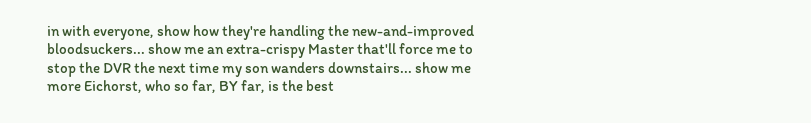in with everyone, show how they're handling the new-and-improved bloodsuckers... show me an extra-crispy Master that'll force me to stop the DVR the next time my son wanders downstairs... show me more Eichorst, who so far, BY far, is the best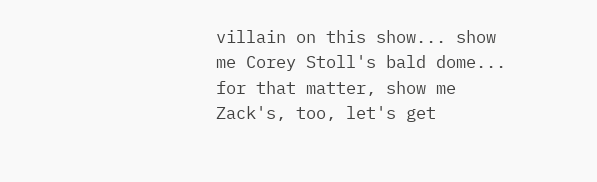villain on this show... show me Corey Stoll's bald dome... for that matter, show me Zack's, too, let's get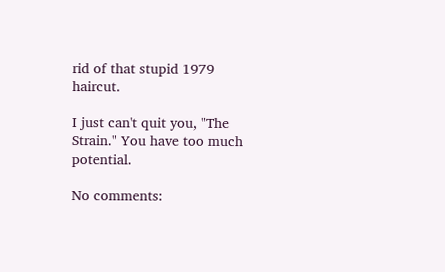rid of that stupid 1979 haircut.

I just can't quit you, "The Strain." You have too much potential.

No comments: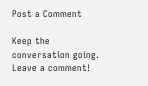Post a Comment

Keep the conversation going. Leave a comment!